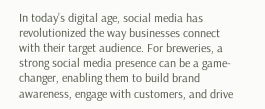In today’s digital age, social media has revolutionized the way businesses connect with their target audience. For breweries, a strong social media presence can be a game-changer, enabling them to build brand awareness, engage with customers, and drive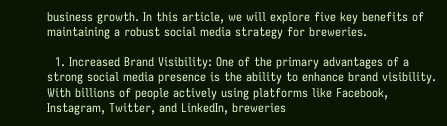business growth. In this article, we will explore five key benefits of maintaining a robust social media strategy for breweries.

  1. Increased Brand Visibility: One of the primary advantages of a strong social media presence is the ability to enhance brand visibility. With billions of people actively using platforms like Facebook, Instagram, Twitter, and LinkedIn, breweries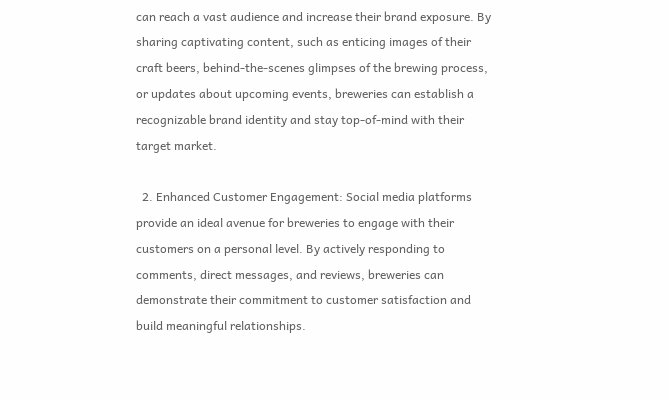can reach a vast audience and increase their brand exposure. By sharing captivating content, such as enticing images of their craft beers, behind-the-scenes glimpses of the brewing process, or updates about upcoming events, breweries can establish a recognizable brand identity and stay top-of-mind with their target market.

  2. Enhanced Customer Engagement: Social media platforms provide an ideal avenue for breweries to engage with their customers on a personal level. By actively responding to comments, direct messages, and reviews, breweries can demonstrate their commitment to customer satisfaction and build meaningful relationships.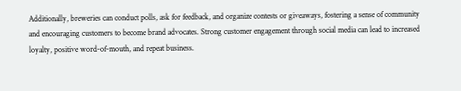Additionally, breweries can conduct polls, ask for feedback, and organize contests or giveaways, fostering a sense of community and encouraging customers to become brand advocates. Strong customer engagement through social media can lead to increased loyalty, positive word-of-mouth, and repeat business.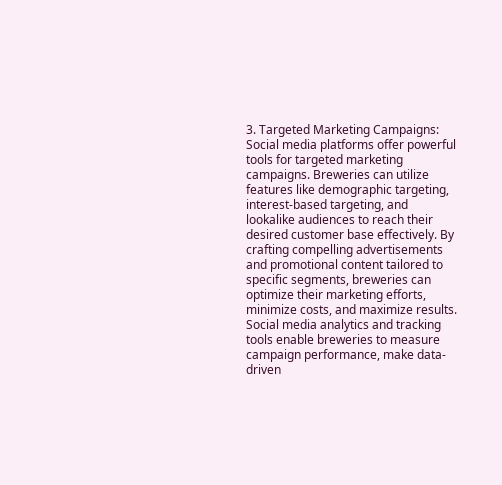3. Targeted Marketing Campaigns: Social media platforms offer powerful tools for targeted marketing campaigns. Breweries can utilize features like demographic targeting, interest-based targeting, and lookalike audiences to reach their desired customer base effectively. By crafting compelling advertisements and promotional content tailored to specific segments, breweries can optimize their marketing efforts, minimize costs, and maximize results. Social media analytics and tracking tools enable breweries to measure campaign performance, make data-driven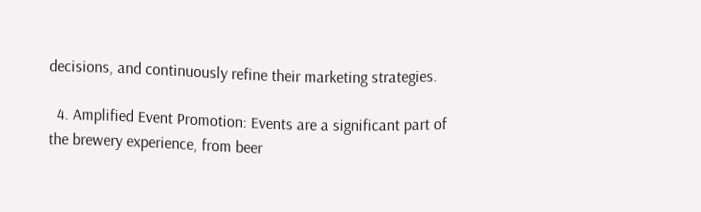decisions, and continuously refine their marketing strategies.

  4. Amplified Event Promotion: Events are a significant part of the brewery experience, from beer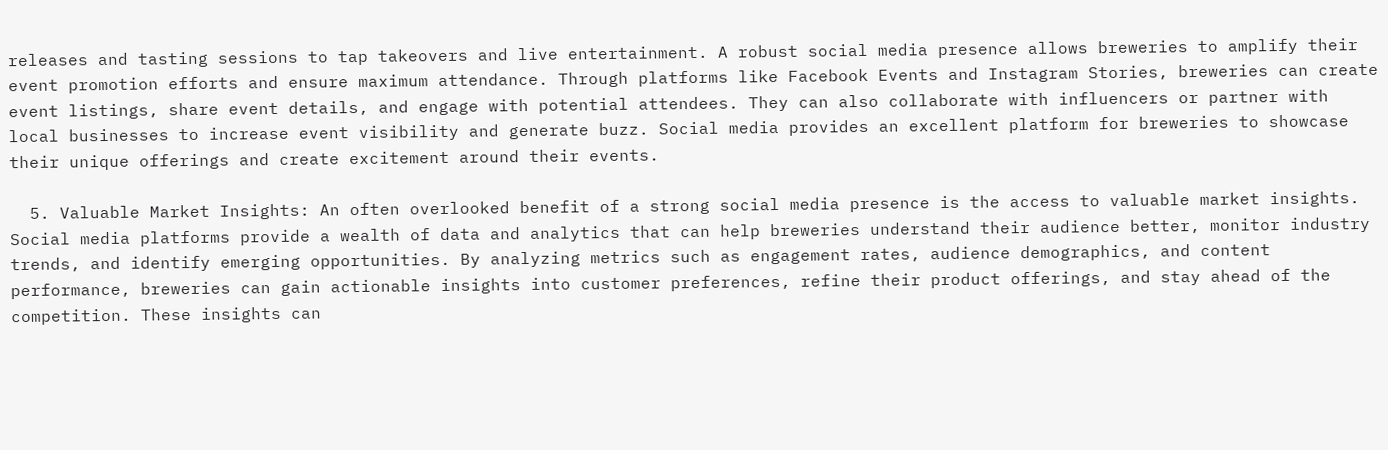releases and tasting sessions to tap takeovers and live entertainment. A robust social media presence allows breweries to amplify their event promotion efforts and ensure maximum attendance. Through platforms like Facebook Events and Instagram Stories, breweries can create event listings, share event details, and engage with potential attendees. They can also collaborate with influencers or partner with local businesses to increase event visibility and generate buzz. Social media provides an excellent platform for breweries to showcase their unique offerings and create excitement around their events.

  5. Valuable Market Insights: An often overlooked benefit of a strong social media presence is the access to valuable market insights. Social media platforms provide a wealth of data and analytics that can help breweries understand their audience better, monitor industry trends, and identify emerging opportunities. By analyzing metrics such as engagement rates, audience demographics, and content performance, breweries can gain actionable insights into customer preferences, refine their product offerings, and stay ahead of the competition. These insights can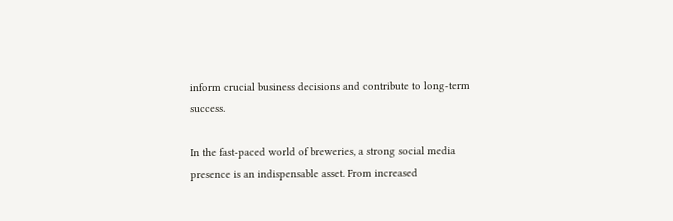inform crucial business decisions and contribute to long-term success.

In the fast-paced world of breweries, a strong social media presence is an indispensable asset. From increased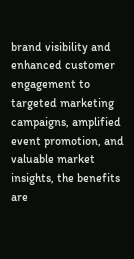brand visibility and enhanced customer engagement to targeted marketing campaigns, amplified event promotion, and valuable market insights, the benefits are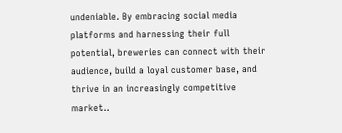undeniable. By embracing social media platforms and harnessing their full potential, breweries can connect with their audience, build a loyal customer base, and thrive in an increasingly competitive market..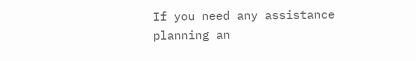If you need any assistance planning an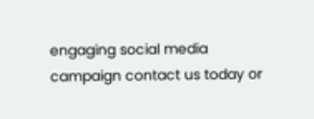engaging social media campaign contact us today or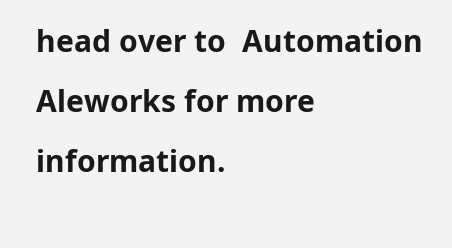head over to  Automation Aleworks for more information.